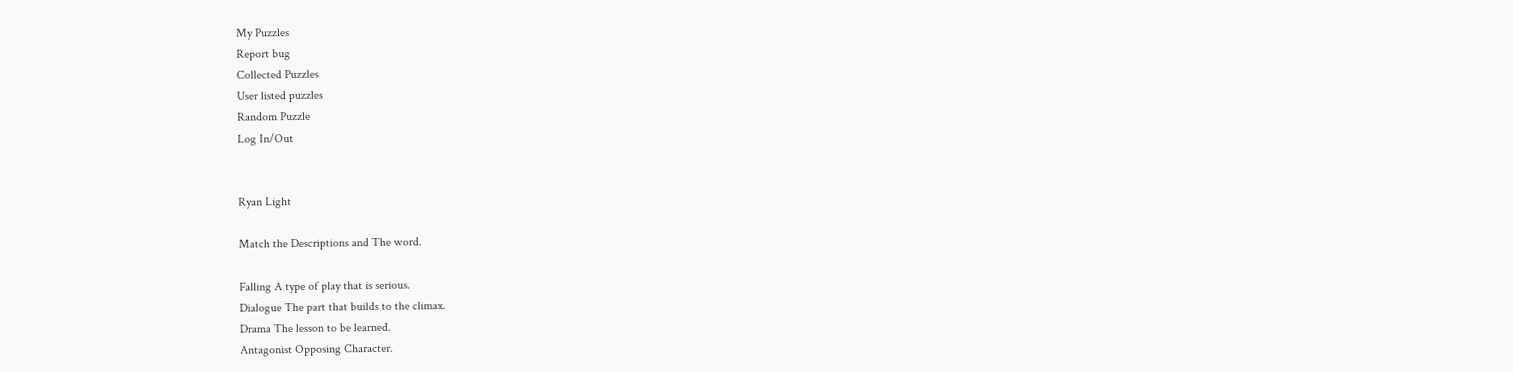My Puzzles
Report bug
Collected Puzzles
User listed puzzles
Random Puzzle
Log In/Out


Ryan Light

Match the Descriptions and The word.

Falling A type of play that is serious.
Dialogue The part that builds to the climax.
Drama The lesson to be learned.
Antagonist Opposing Character.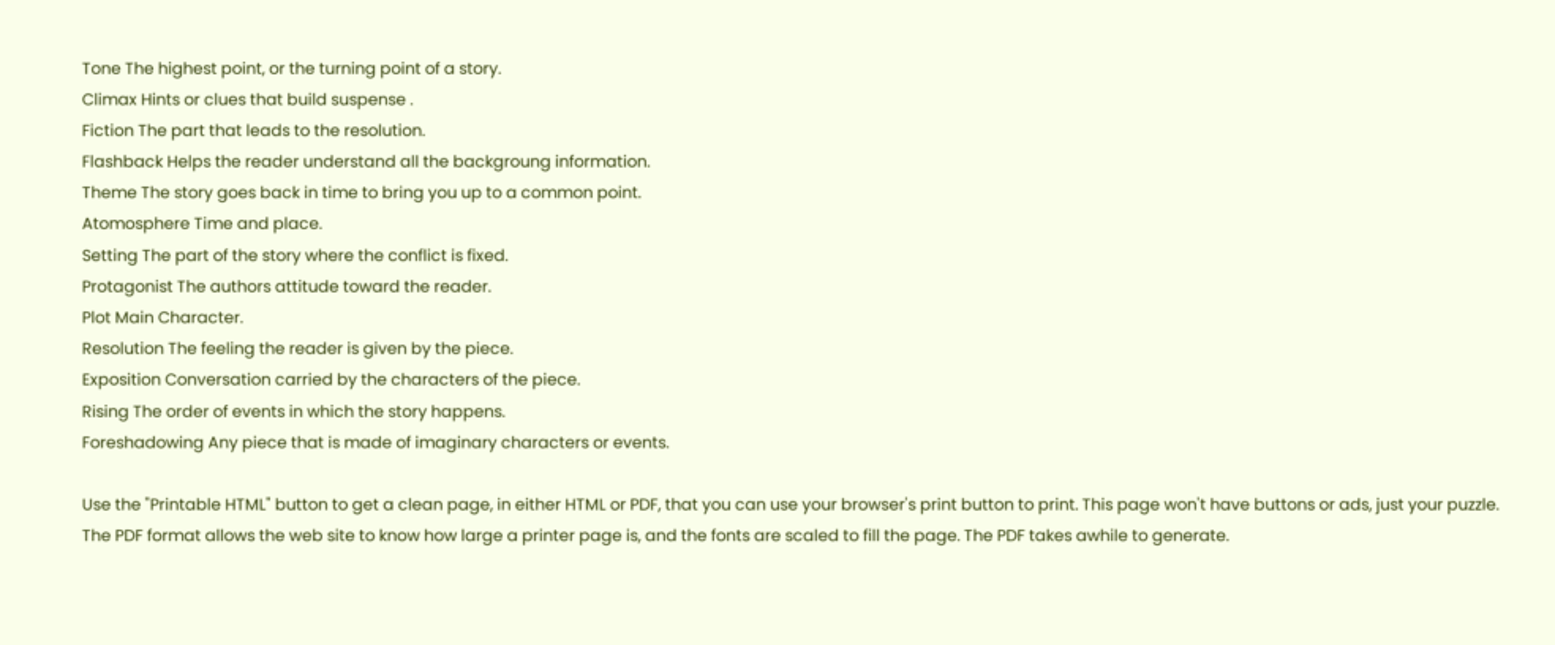Tone The highest point, or the turning point of a story.
Climax Hints or clues that build suspense .
Fiction The part that leads to the resolution.
Flashback Helps the reader understand all the backgroung information.
Theme The story goes back in time to bring you up to a common point.
Atomosphere Time and place.
Setting The part of the story where the conflict is fixed.
Protagonist The authors attitude toward the reader.
Plot Main Character.
Resolution The feeling the reader is given by the piece.
Exposition Conversation carried by the characters of the piece.
Rising The order of events in which the story happens.
Foreshadowing Any piece that is made of imaginary characters or events.

Use the "Printable HTML" button to get a clean page, in either HTML or PDF, that you can use your browser's print button to print. This page won't have buttons or ads, just your puzzle. The PDF format allows the web site to know how large a printer page is, and the fonts are scaled to fill the page. The PDF takes awhile to generate.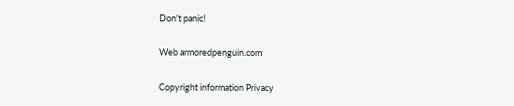Don't panic!

Web armoredpenguin.com

Copyright information Privacy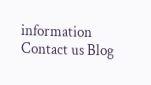information Contact us Blog